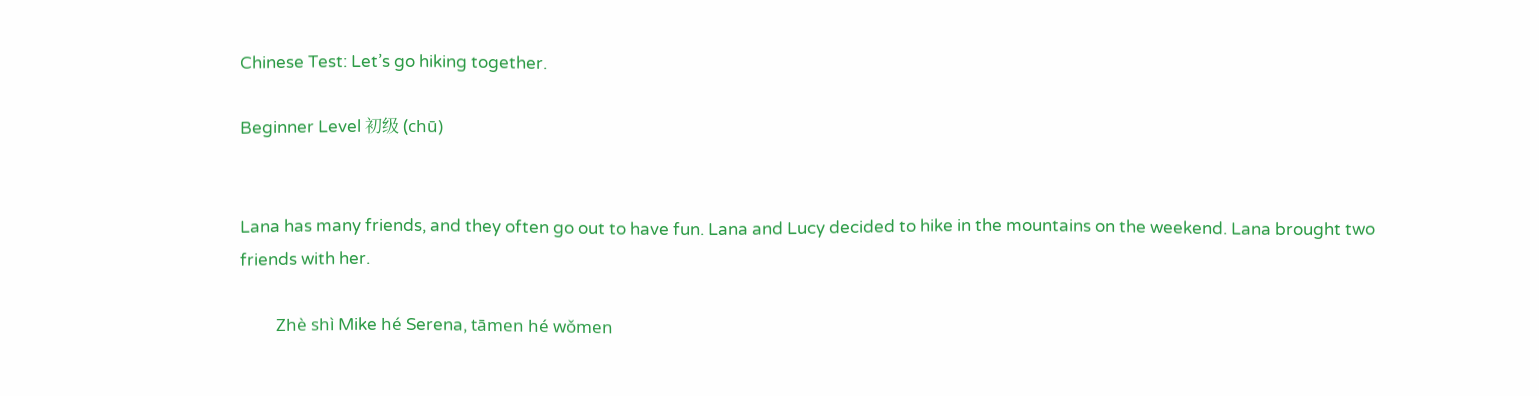Chinese Test: Let’s go hiking together.

Beginner Level 初级 (chū)


Lana has many friends, and they often go out to have fun. Lana and Lucy decided to hike in the mountains on the weekend. Lana brought two friends with her.

         Zhè shì Mike hé Serena, tāmen hé wǒmen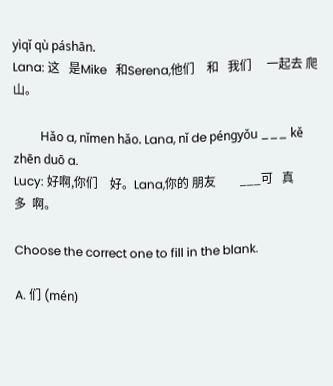yìqǐ qù páshān.
Lana: 这   是Mike   和Serena,他们    和   我们     一起去 爬山。

         Hǎo a, nǐmen hǎo. Lana, nǐ de péngyǒu ___ kě zhēn duō a.
Lucy: 好啊,你们    好。Lana,你的 朋友        ___可   真    多  啊。

Choose the correct one to fill in the blank.

A. 们 (mén)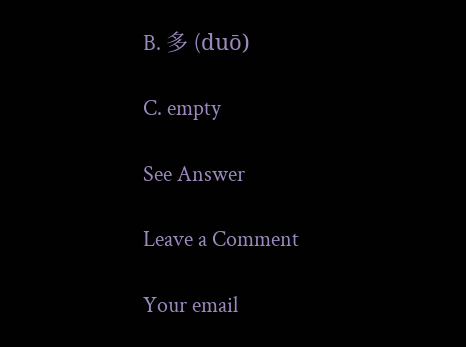B. 多 (duō)

C. empty

See Answer

Leave a Comment

Your email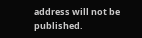address will not be published.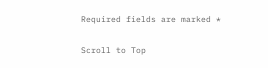Required fields are marked *

Scroll to Top